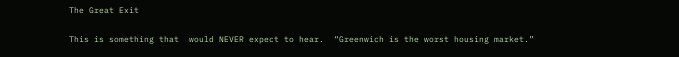The Great Exit

This is something that  would NEVER expect to hear.  “Greenwich is the worst housing market.”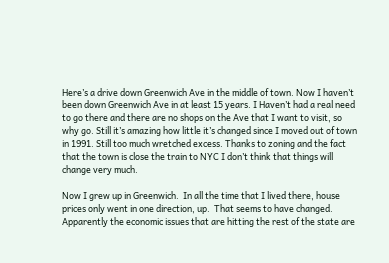Here’s a drive down Greenwich Ave in the middle of town. Now I haven’t been down Greenwich Ave in at least 15 years. I Haven’t had a real need to go there and there are no shops on the Ave that I want to visit, so why go. Still it’s amazing how little it’s changed since I moved out of town in 1991. Still too much wretched excess. Thanks to zoning and the fact that the town is close the train to NYC I don’t think that things will change very much.

Now I grew up in Greenwich.  In all the time that I lived there, house prices only went in one direction, up.  That seems to have changed. Apparently the economic issues that are hitting the rest of the state are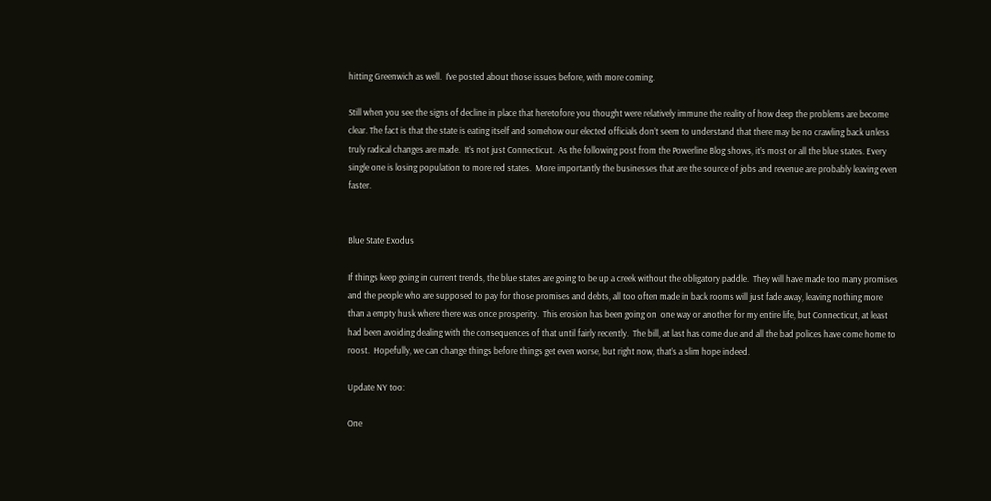hitting Greenwich as well.  I’ve posted about those issues before, with more coming.

Still when you see the signs of decline in place that heretofore you thought were relatively immune the reality of how deep the problems are become clear. The fact is that the state is eating itself and somehow our elected officials don’t seem to understand that there may be no crawling back unless truly radical changes are made.  It’s not just Connecticut.  As the following post from the Powerline Blog shows, it’s most or all the blue states. Every single one is losing population to more red states.  More importantly the businesses that are the source of jobs and revenue are probably leaving even faster.


Blue State Exodus

If things keep going in current trends, the blue states are going to be up a creek without the obligatory paddle.  They will have made too many promises and the people who are supposed to pay for those promises and debts, all too often made in back rooms will just fade away, leaving nothing more than a empty husk where there was once prosperity.  This erosion has been going on  one way or another for my entire life, but Connecticut, at least had been avoiding dealing with the consequences of that until fairly recently.  The bill, at last has come due and all the bad polices have come home to roost.  Hopefully, we can change things before things get even worse, but right now, that’s a slim hope indeed.

Update NY too:

One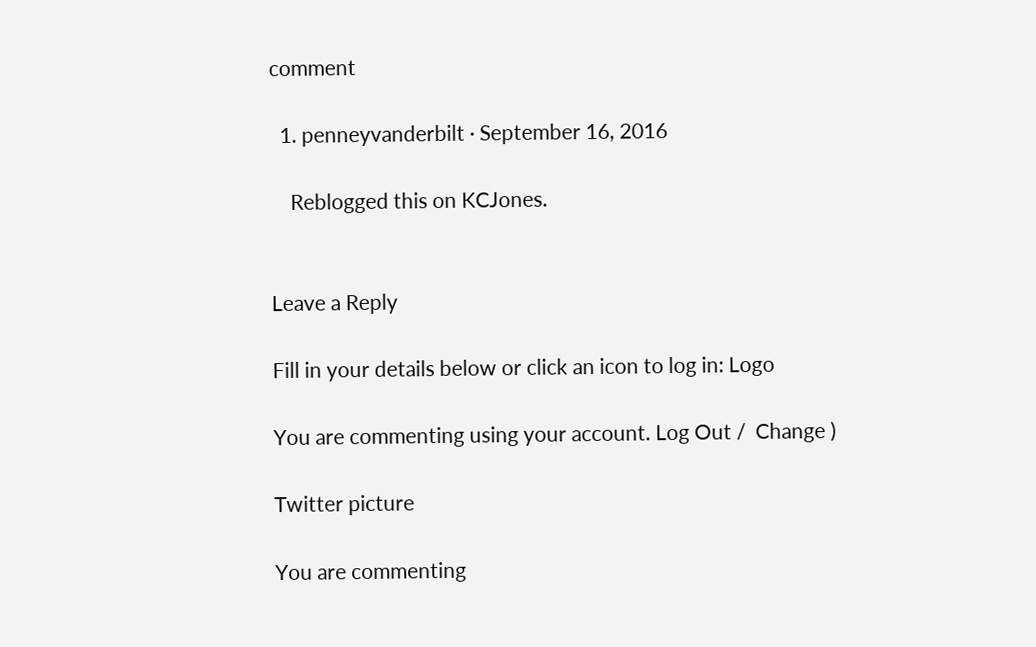comment

  1. penneyvanderbilt · September 16, 2016

    Reblogged this on KCJones.


Leave a Reply

Fill in your details below or click an icon to log in: Logo

You are commenting using your account. Log Out /  Change )

Twitter picture

You are commenting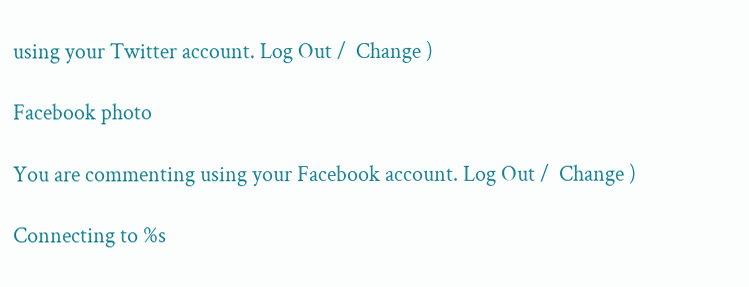using your Twitter account. Log Out /  Change )

Facebook photo

You are commenting using your Facebook account. Log Out /  Change )

Connecting to %s